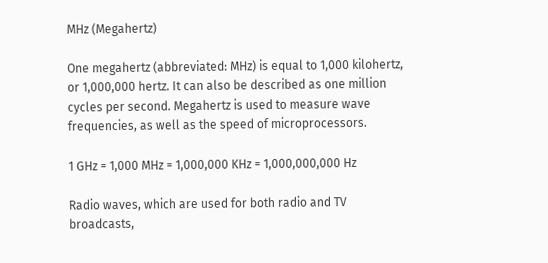MHz (Megahertz)

One megahertz (abbreviated: MHz) is equal to 1,000 kilohertz, or 1,000,000 hertz. It can also be described as one million cycles per second. Megahertz is used to measure wave frequencies, as well as the speed of microprocessors.

1 GHz = 1,000 MHz = 1,000,000 KHz = 1,000,000,000 Hz

Radio waves, which are used for both radio and TV broadcasts,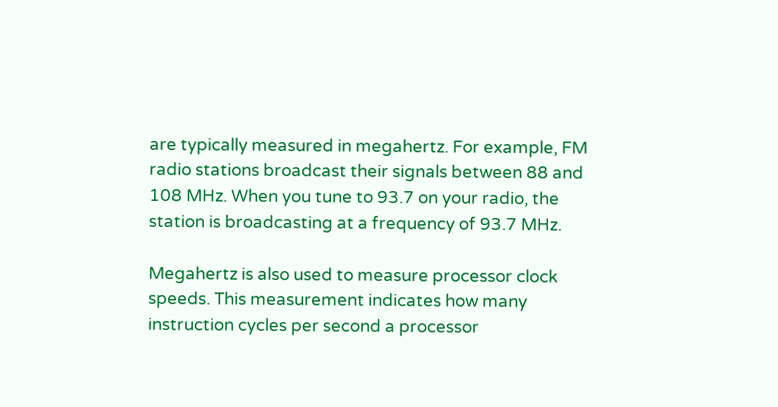are typically measured in megahertz. For example, FM radio stations broadcast their signals between 88 and 108 MHz. When you tune to 93.7 on your radio, the station is broadcasting at a frequency of 93.7 MHz.

Megahertz is also used to measure processor clock speeds. This measurement indicates how many instruction cycles per second a processor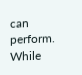can perform. While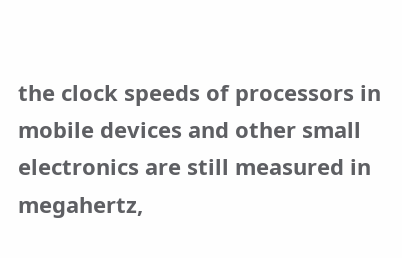the clock speeds of processors in mobile devices and other small electronics are still measured in megahertz,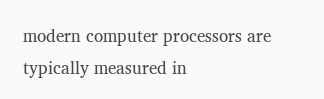modern computer processors are typically measured in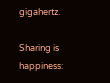gigahertz.

Sharing is happiness: